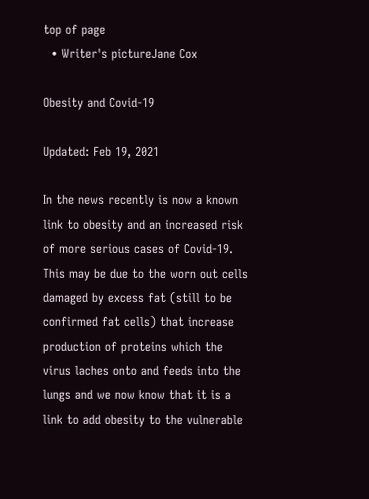top of page
  • Writer's pictureJane Cox

Obesity and Covid-19

Updated: Feb 19, 2021

In the news recently is now a known link to obesity and an increased risk of more serious cases of Covid-19. This may be due to the worn out cells damaged by excess fat (still to be confirmed fat cells) that increase production of proteins which the virus laches onto and feeds into the lungs and we now know that it is a link to add obesity to the vulnerable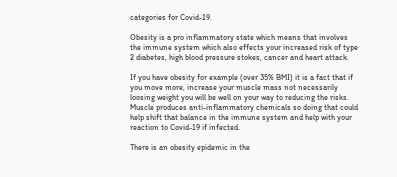categories for Covid-19.

Obesity is a pro inflammatory state which means that involves the immune system which also effects your increased risk of type 2 diabetes, high blood pressure stokes, cancer and heart attack.

If you have obesity for example (over 35% BMI) it is a fact that if you move more, increase your muscle mass not necessarily loosing weight you will be well on your way to reducing the risks. Muscle produces anti-inflammatory chemicals so doing that could help shift that balance in the immune system and help with your reaction to Covid-19 if infected.

There is an obesity epidemic in the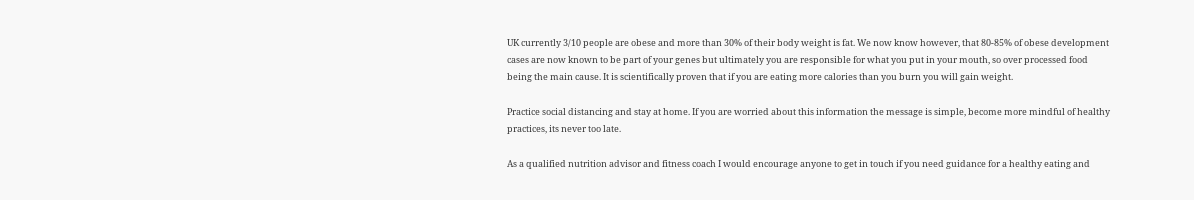UK currently 3/10 people are obese and more than 30% of their body weight is fat. We now know however, that 80-85% of obese development cases are now known to be part of your genes but ultimately you are responsible for what you put in your mouth, so over processed food being the main cause. It is scientifically proven that if you are eating more calories than you burn you will gain weight.

Practice social distancing and stay at home. If you are worried about this information the message is simple, become more mindful of healthy practices, its never too late.

As a qualified nutrition advisor and fitness coach I would encourage anyone to get in touch if you need guidance for a healthy eating and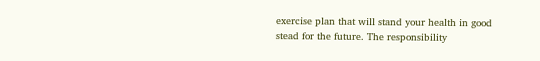exercise plan that will stand your health in good stead for the future. The responsibility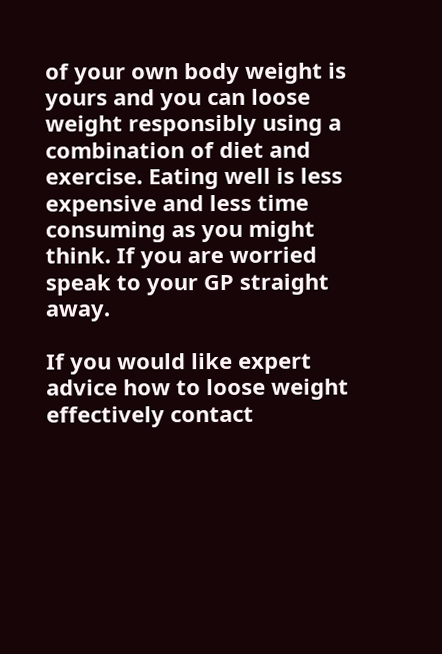of your own body weight is yours and you can loose weight responsibly using a combination of diet and exercise. Eating well is less expensive and less time consuming as you might think. If you are worried speak to your GP straight away.

If you would like expert advice how to loose weight effectively contact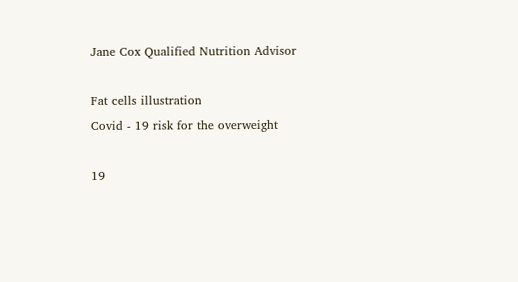Jane Cox Qualified Nutrition Advisor

Fat cells illustration
Covid - 19 risk for the overweight

19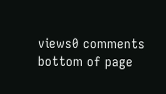views0 comments
bottom of page